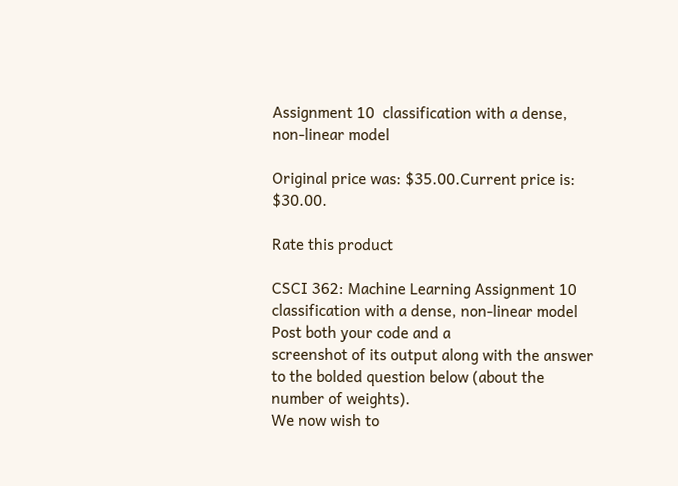Assignment 10  classification with a dense, non-linear model

Original price was: $35.00.Current price is: $30.00.

Rate this product

CSCI 362: Machine Learning Assignment 10
classification with a dense, non-linear model
Post both your code and a
screenshot of its output along with the answer to the bolded question below (about the number of weights).
We now wish to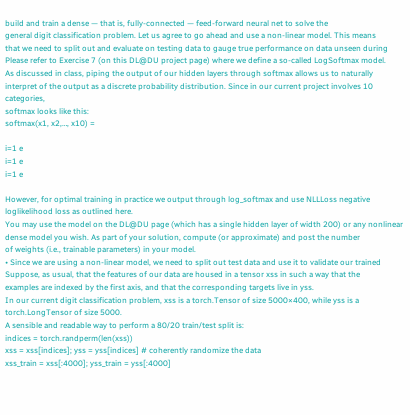build and train a dense — that is, fully-connected — feed-forward neural net to solve the
general digit classification problem. Let us agree to go ahead and use a non-linear model. This means
that we need to split out and evaluate on testing data to gauge true performance on data unseen during
Please refer to Exercise 7 (on this DL@DU project page) where we define a so-called LogSoftmax model.
As discussed in class, piping the output of our hidden layers through softmax allows us to naturally interpret of the output as a discrete probability distribution. Since in our current project involves 10 categories,
softmax looks like this:
softmax(x1, x2,…, x10) =

i=1 e
i=1 e
i=1 e

However, for optimal training in practice we output through log_softmax and use NLLLoss negative loglikelihood loss as outlined here.
You may use the model on the DL@DU page (which has a single hidden layer of width 200) or any nonlinear dense model you wish. As part of your solution, compute (or approximate) and post the number
of weights (i.e., trainable parameters) in your model.
• Since we are using a non-linear model, we need to split out test data and use it to validate our trained
Suppose, as usual, that the features of our data are housed in a tensor xss in such a way that the
examples are indexed by the first axis, and that the corresponding targets live in yss.
In our current digit classification problem, xss is a torch.Tensor of size 5000×400, while yss is a
torch.LongTensor of size 5000.
A sensible and readable way to perform a 80/20 train/test split is:
indices = torch.randperm(len(xss))
xss = xss[indices]; yss = yss[indices] # coherently randomize the data
xss_train = xss[:4000]; yss_train = yss[:4000]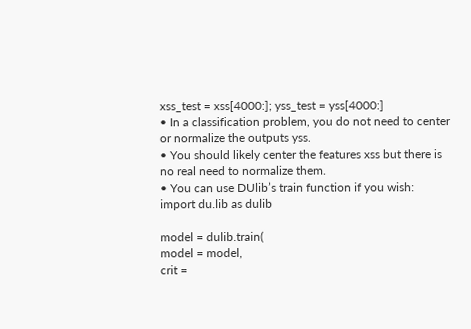xss_test = xss[4000:]; yss_test = yss[4000:]
• In a classification problem, you do not need to center or normalize the outputs yss.
• You should likely center the features xss but there is no real need to normalize them.
• You can use DUlib’s train function if you wish:
import du.lib as dulib

model = dulib.train(
model = model,
crit =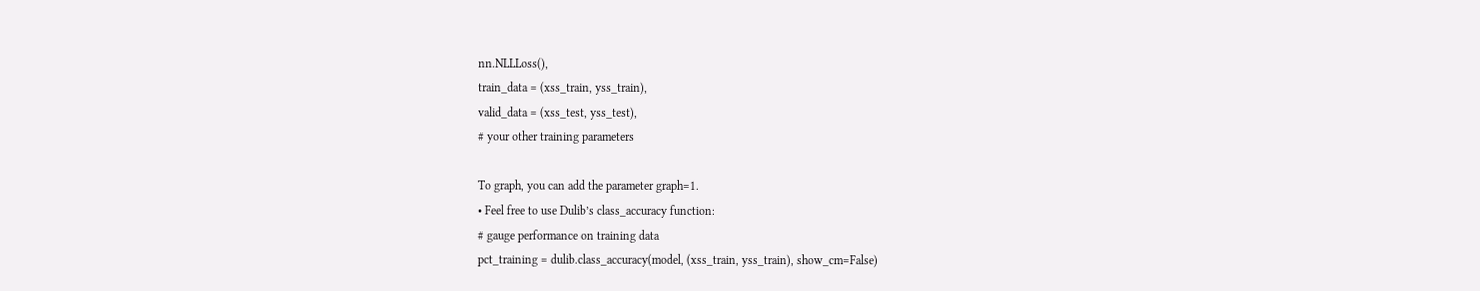nn.NLLLoss(),
train_data = (xss_train, yss_train),
valid_data = (xss_test, yss_test),
# your other training parameters

To graph, you can add the parameter graph=1.
• Feel free to use Dulib’s class_accuracy function:
# gauge performance on training data
pct_training = dulib.class_accuracy(model, (xss_train, yss_train), show_cm=False)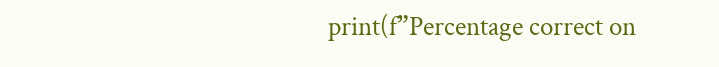print(f”Percentage correct on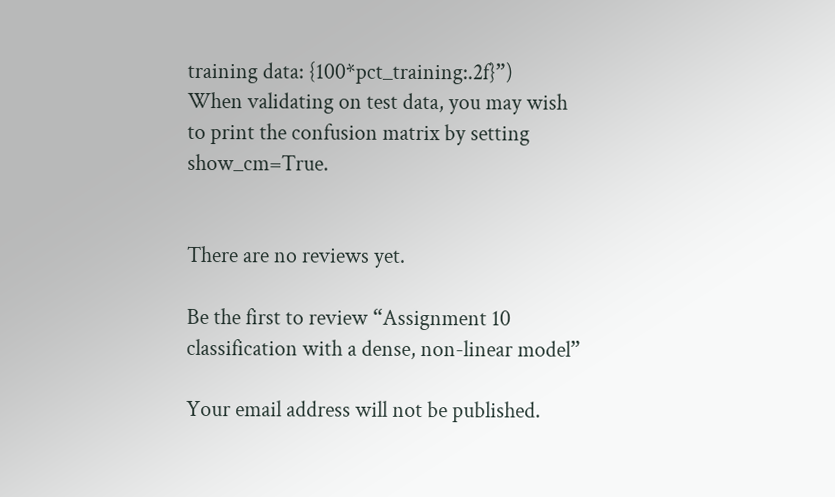training data: {100*pct_training:.2f}”)
When validating on test data, you may wish to print the confusion matrix by setting show_cm=True.


There are no reviews yet.

Be the first to review “Assignment 10  classification with a dense, non-linear model”

Your email address will not be published.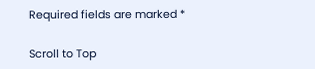Required fields are marked *

Scroll to Top